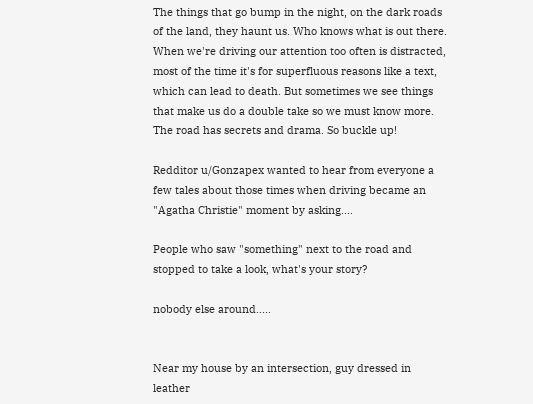The things that go bump in the night, on the dark roads of the land, they haunt us. Who knows what is out there. When we're driving our attention too often is distracted, most of the time it's for superfluous reasons like a text, which can lead to death. But sometimes we see things that make us do a double take so we must know more. The road has secrets and drama. So buckle up!

Redditor u/Gonzapex wanted to hear from everyone a few tales about those times when driving became an "Agatha Christie" moment by asking....

People who saw "something" next to the road and stopped to take a look, what's your story?

nobody else around.....


Near my house by an intersection, guy dressed in leather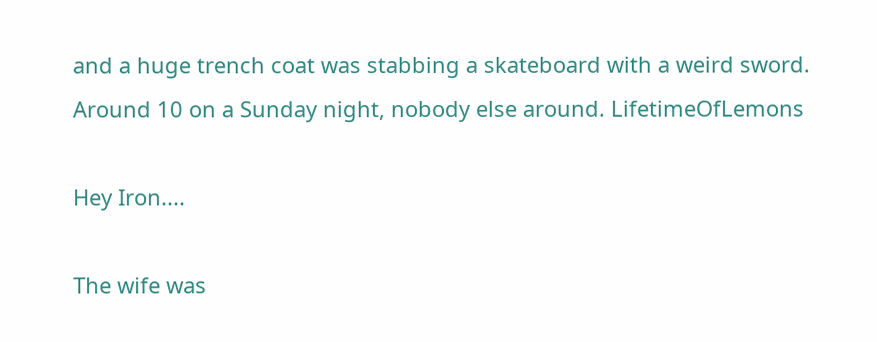and a huge trench coat was stabbing a skateboard with a weird sword. Around 10 on a Sunday night, nobody else around. LifetimeOfLemons

Hey Iron....

The wife was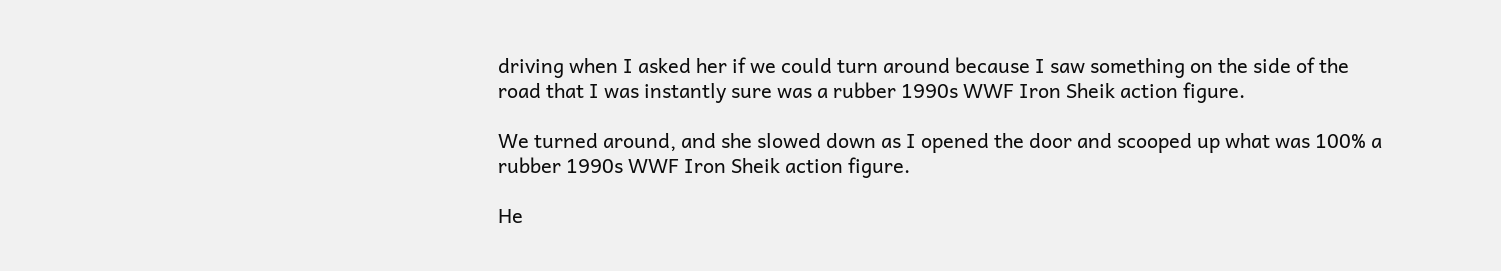driving when I asked her if we could turn around because I saw something on the side of the road that I was instantly sure was a rubber 1990s WWF Iron Sheik action figure.

We turned around, and she slowed down as I opened the door and scooped up what was 100% a rubber 1990s WWF Iron Sheik action figure.

He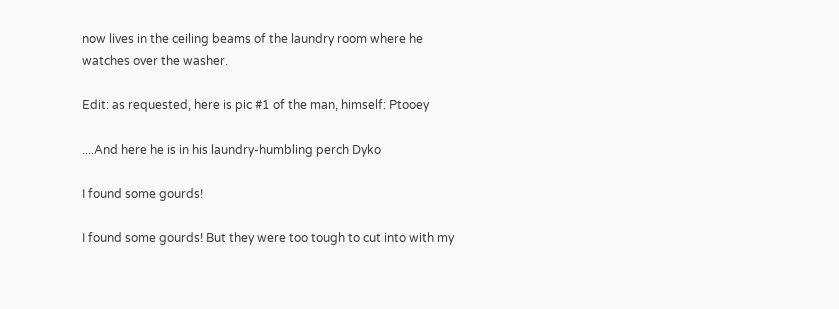now lives in the ceiling beams of the laundry room where he watches over the washer.

Edit: as requested, here is pic #1 of the man, himself: Ptooey

....And here he is in his laundry-humbling perch Dyko

I found some gourds!

I found some gourds! But they were too tough to cut into with my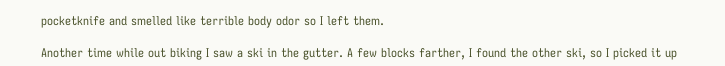pocketknife and smelled like terrible body odor so I left them.

Another time while out biking I saw a ski in the gutter. A few blocks farther, I found the other ski, so I picked it up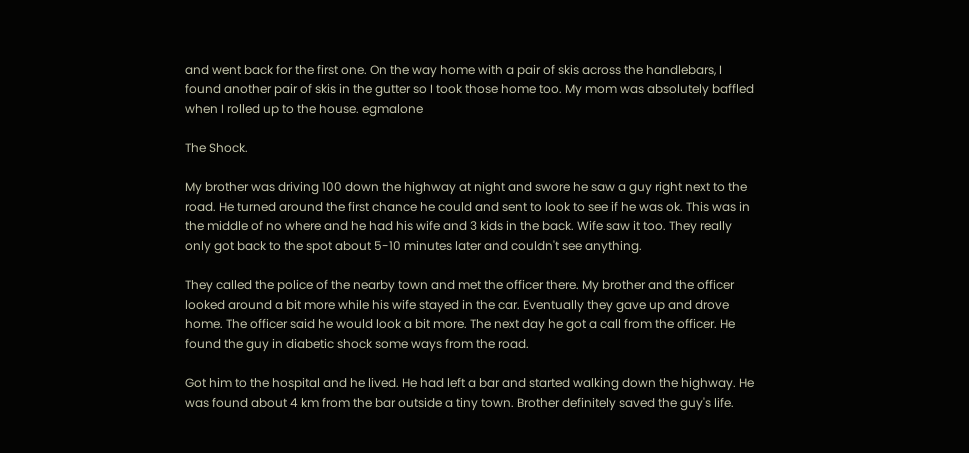and went back for the first one. On the way home with a pair of skis across the handlebars, I found another pair of skis in the gutter so I took those home too. My mom was absolutely baffled when I rolled up to the house. egmalone

The Shock.

My brother was driving 100 down the highway at night and swore he saw a guy right next to the road. He turned around the first chance he could and sent to look to see if he was ok. This was in the middle of no where and he had his wife and 3 kids in the back. Wife saw it too. They really only got back to the spot about 5-10 minutes later and couldn't see anything.

They called the police of the nearby town and met the officer there. My brother and the officer looked around a bit more while his wife stayed in the car. Eventually they gave up and drove home. The officer said he would look a bit more. The next day he got a call from the officer. He found the guy in diabetic shock some ways from the road.

Got him to the hospital and he lived. He had left a bar and started walking down the highway. He was found about 4 km from the bar outside a tiny town. Brother definitely saved the guy's life.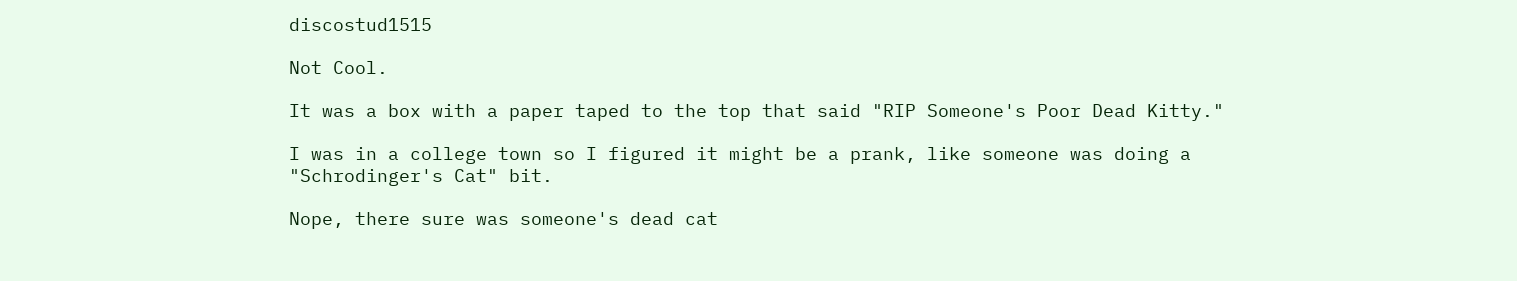discostud1515

Not Cool.

It was a box with a paper taped to the top that said "RIP Someone's Poor Dead Kitty."

I was in a college town so I figured it might be a prank, like someone was doing a "Schrodinger's Cat" bit.

Nope, there sure was someone's dead cat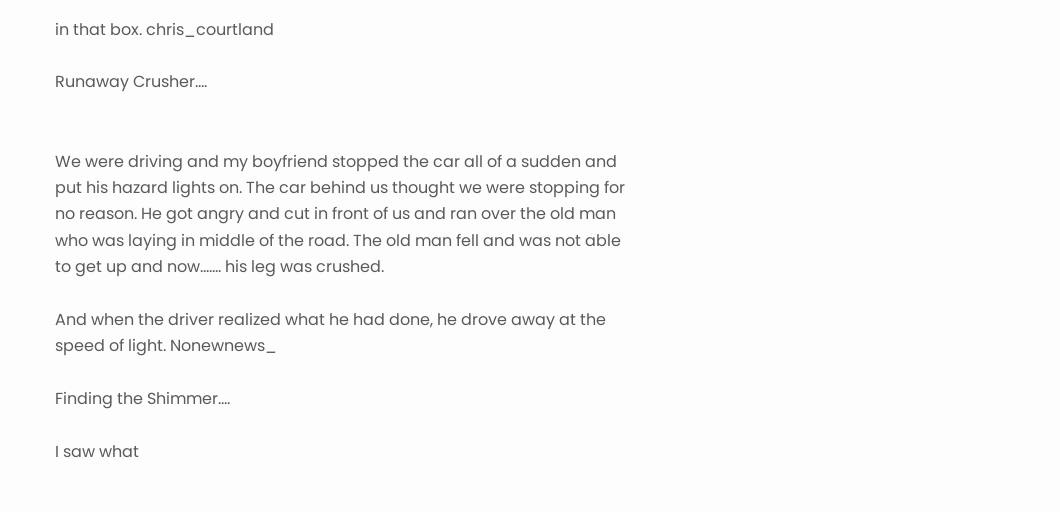in that box. chris_courtland

Runaway Crusher....


We were driving and my boyfriend stopped the car all of a sudden and put his hazard lights on. The car behind us thought we were stopping for no reason. He got angry and cut in front of us and ran over the old man who was laying in middle of the road. The old man fell and was not able to get up and now....... his leg was crushed.

And when the driver realized what he had done, he drove away at the speed of light. Nonewnews_

Finding the Shimmer....

I saw what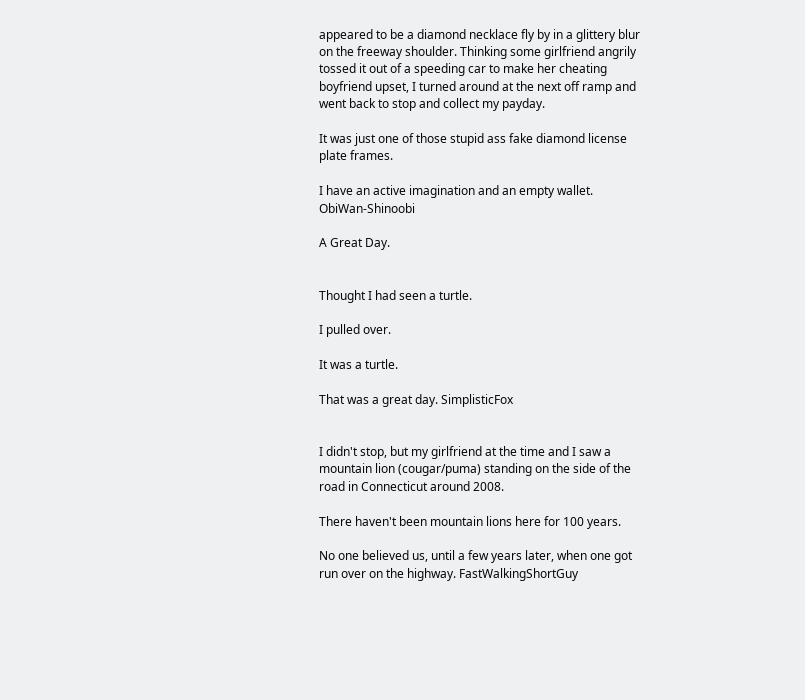appeared to be a diamond necklace fly by in a glittery blur on the freeway shoulder. Thinking some girlfriend angrily tossed it out of a speeding car to make her cheating boyfriend upset, I turned around at the next off ramp and went back to stop and collect my payday.

It was just one of those stupid ass fake diamond license plate frames.

I have an active imagination and an empty wallet. ObiWan-Shinoobi

A Great Day.


Thought I had seen a turtle.

I pulled over.

It was a turtle.

That was a great day. SimplisticFox


I didn't stop, but my girlfriend at the time and I saw a mountain lion (cougar/puma) standing on the side of the road in Connecticut around 2008.

There haven't been mountain lions here for 100 years.

No one believed us, until a few years later, when one got run over on the highway. FastWalkingShortGuy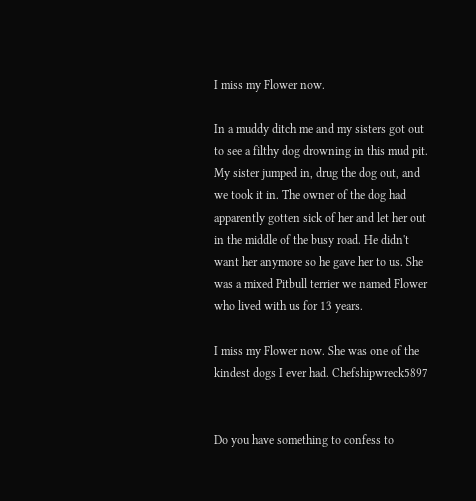I miss my Flower now.

In a muddy ditch me and my sisters got out to see a filthy dog drowning in this mud pit. My sister jumped in, drug the dog out, and we took it in. The owner of the dog had apparently gotten sick of her and let her out in the middle of the busy road. He didn't want her anymore so he gave her to us. She was a mixed Pitbull terrier we named Flower who lived with us for 13 years.

I miss my Flower now. She was one of the kindest dogs I ever had. Chefshipwreck5897


Do you have something to confess to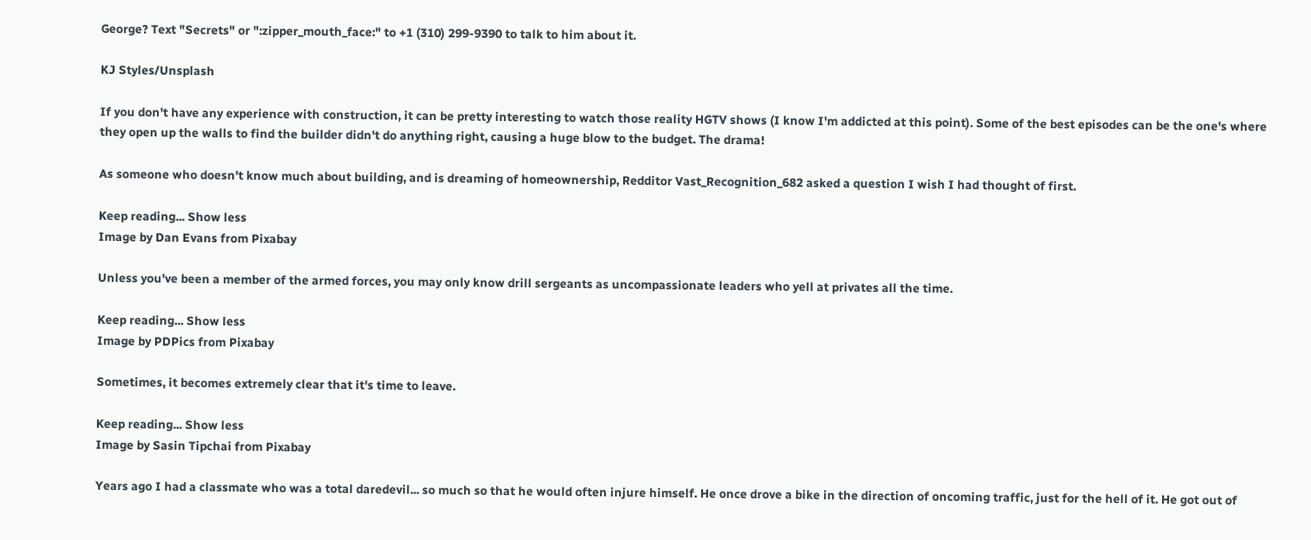George? Text "Secrets" or ":zipper_mouth_face:" to +1 (310) 299-9390 to talk to him about it.

KJ Styles/Unsplash

If you don't have any experience with construction, it can be pretty interesting to watch those reality HGTV shows (I know I'm addicted at this point). Some of the best episodes can be the one's where they open up the walls to find the builder didn't do anything right, causing a huge blow to the budget. The drama!

As someone who doesn't know much about building, and is dreaming of homeownership, Redditor Vast_Recognition_682 asked a question I wish I had thought of first.

Keep reading... Show less
Image by Dan Evans from Pixabay

Unless you've been a member of the armed forces, you may only know drill sergeants as uncompassionate leaders who yell at privates all the time.

Keep reading... Show less
Image by PDPics from Pixabay

Sometimes, it becomes extremely clear that it's time to leave.

Keep reading... Show less
Image by Sasin Tipchai from Pixabay

Years ago I had a classmate who was a total daredevil... so much so that he would often injure himself. He once drove a bike in the direction of oncoming traffic, just for the hell of it. He got out of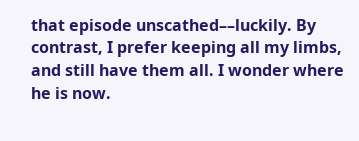that episode unscathed––luckily. By contrast, I prefer keeping all my limbs, and still have them all. I wonder where he is now.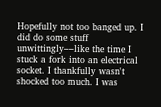Hopefully not too banged up. I did do some stuff unwittingly––like the time I stuck a fork into an electrical socket. I thankfully wasn't shocked too much. I was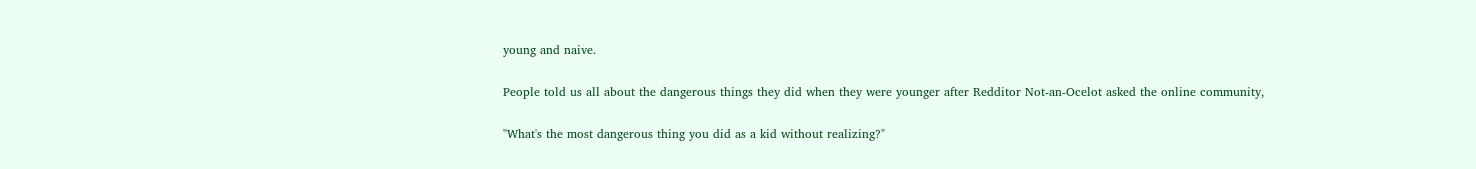young and naive.

People told us all about the dangerous things they did when they were younger after Redditor Not-an-Ocelot asked the online community,

"What's the most dangerous thing you did as a kid without realizing?"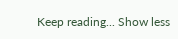Keep reading... Show less